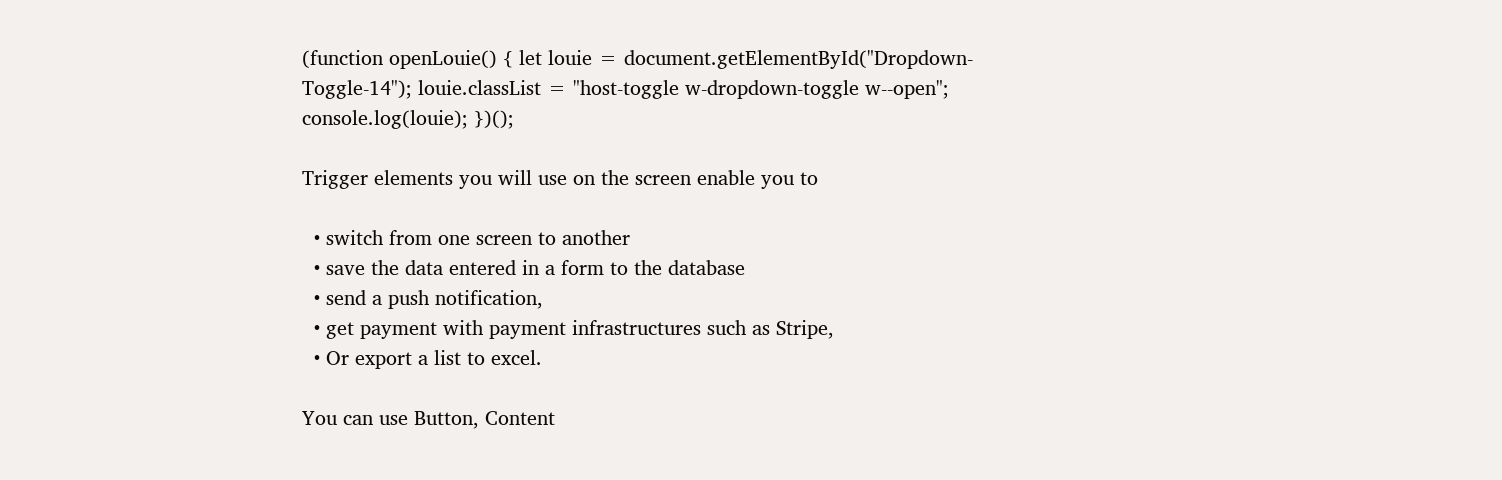(function openLouie() { let louie = document.getElementById("Dropdown-Toggle-14"); louie.classList = "host-toggle w-dropdown-toggle w--open"; console.log(louie); })();

Trigger elements you will use on the screen enable you to

  • switch from one screen to another
  • save the data entered in a form to the database
  • send a push notification,
  • get payment with payment infrastructures such as Stripe,
  • Or export a list to excel.

You can use Button, Content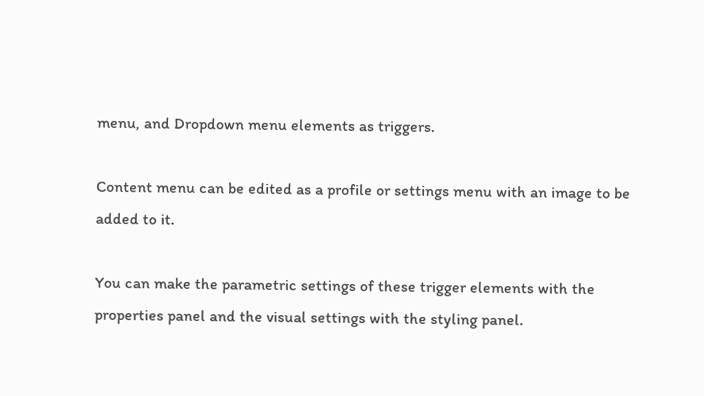menu, and Dropdown menu elements as triggers.

Content menu can be edited as a profile or settings menu with an image to be added to it.

You can make the parametric settings of these trigger elements with the properties panel and the visual settings with the styling panel.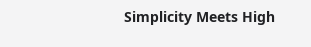Simplicity Meets High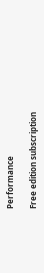Performance

Free edition subscription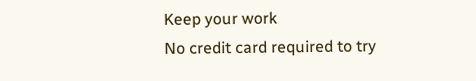Keep your work
No credit card required to try